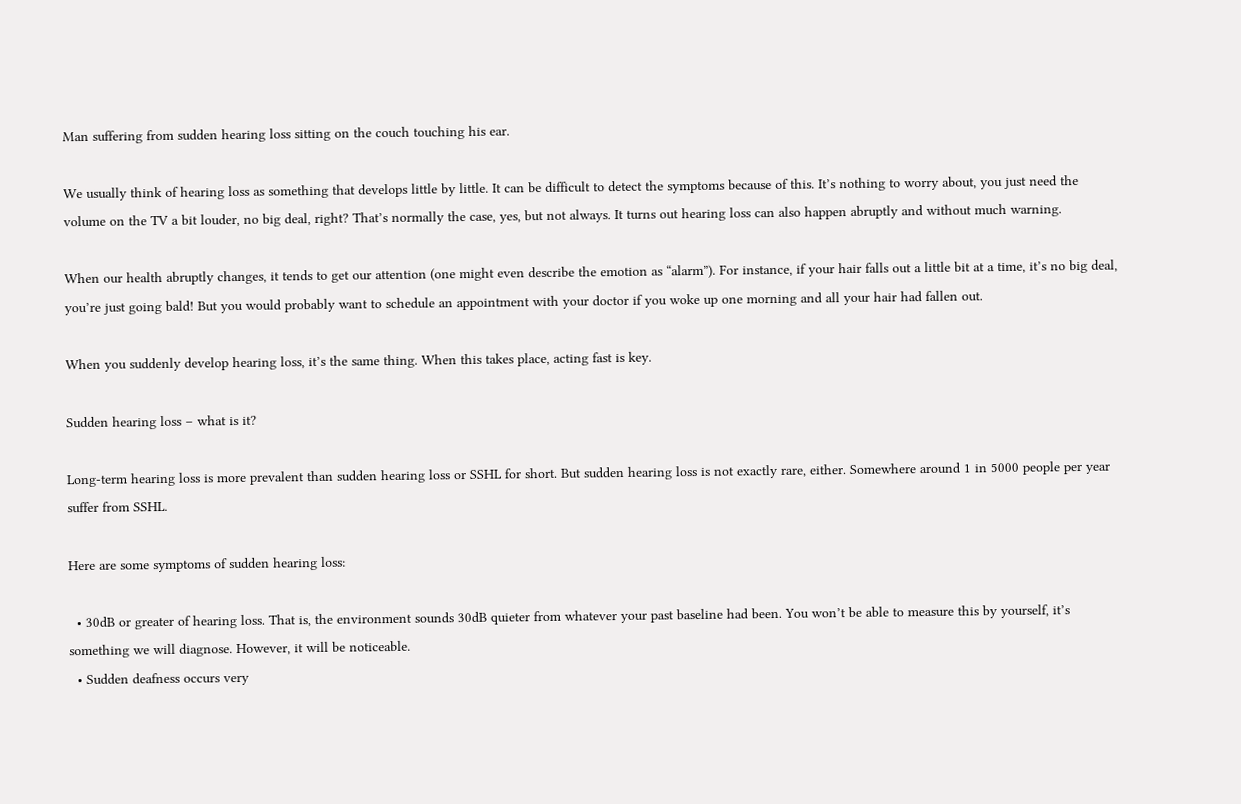Man suffering from sudden hearing loss sitting on the couch touching his ear.

We usually think of hearing loss as something that develops little by little. It can be difficult to detect the symptoms because of this. It’s nothing to worry about, you just need the volume on the TV a bit louder, no big deal, right? That’s normally the case, yes, but not always. It turns out hearing loss can also happen abruptly and without much warning.

When our health abruptly changes, it tends to get our attention (one might even describe the emotion as “alarm”). For instance, if your hair falls out a little bit at a time, it’s no big deal, you’re just going bald! But you would probably want to schedule an appointment with your doctor if you woke up one morning and all your hair had fallen out.

When you suddenly develop hearing loss, it’s the same thing. When this takes place, acting fast is key.

Sudden hearing loss – what is it?

Long-term hearing loss is more prevalent than sudden hearing loss or SSHL for short. But sudden hearing loss is not exactly rare, either. Somewhere around 1 in 5000 people per year suffer from SSHL.

Here are some symptoms of sudden hearing loss:

  • 30dB or greater of hearing loss. That is, the environment sounds 30dB quieter from whatever your past baseline had been. You won’t be able to measure this by yourself, it’s something we will diagnose. However, it will be noticeable.
  • Sudden deafness occurs very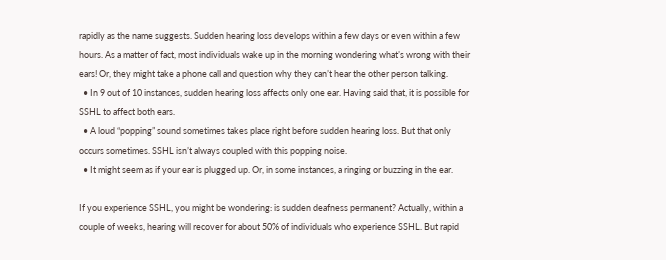rapidly as the name suggests. Sudden hearing loss develops within a few days or even within a few hours. As a matter of fact, most individuals wake up in the morning wondering what’s wrong with their ears! Or, they might take a phone call and question why they can’t hear the other person talking.
  • In 9 out of 10 instances, sudden hearing loss affects only one ear. Having said that, it is possible for SSHL to affect both ears.
  • A loud “popping” sound sometimes takes place right before sudden hearing loss. But that only occurs sometimes. SSHL isn’t always coupled with this popping noise.
  • It might seem as if your ear is plugged up. Or, in some instances, a ringing or buzzing in the ear.

If you experience SSHL, you might be wondering: is sudden deafness permanent? Actually, within a couple of weeks, hearing will recover for about 50% of individuals who experience SSHL. But rapid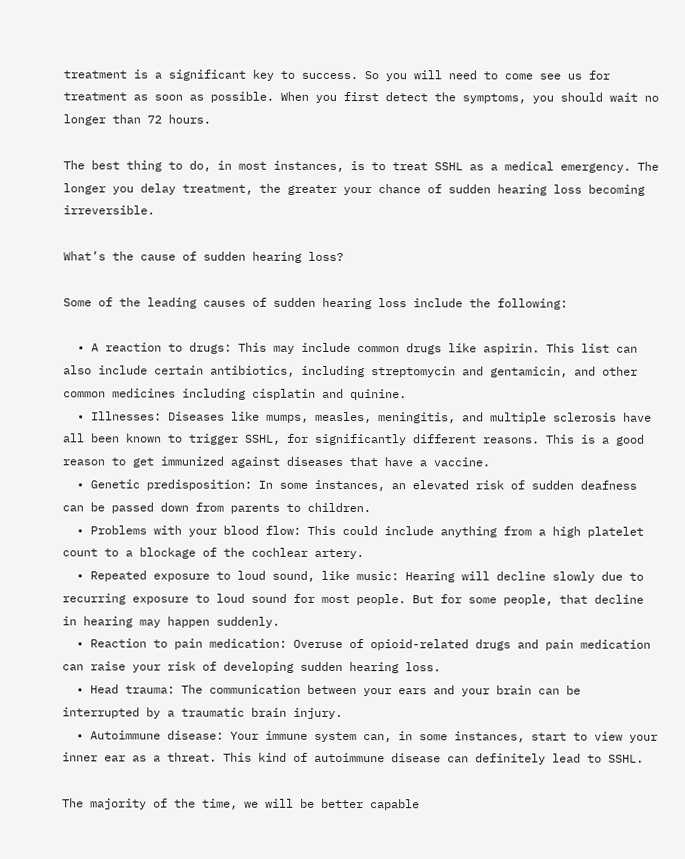treatment is a significant key to success. So you will need to come see us for treatment as soon as possible. When you first detect the symptoms, you should wait no longer than 72 hours.

The best thing to do, in most instances, is to treat SSHL as a medical emergency. The longer you delay treatment, the greater your chance of sudden hearing loss becoming irreversible.

What’s the cause of sudden hearing loss?

Some of the leading causes of sudden hearing loss include the following:

  • A reaction to drugs: This may include common drugs like aspirin. This list can also include certain antibiotics, including streptomycin and gentamicin, and other common medicines including cisplatin and quinine.
  • Illnesses: Diseases like mumps, measles, meningitis, and multiple sclerosis have all been known to trigger SSHL, for significantly different reasons. This is a good reason to get immunized against diseases that have a vaccine.
  • Genetic predisposition: In some instances, an elevated risk of sudden deafness can be passed down from parents to children.
  • Problems with your blood flow: This could include anything from a high platelet count to a blockage of the cochlear artery.
  • Repeated exposure to loud sound, like music: Hearing will decline slowly due to recurring exposure to loud sound for most people. But for some people, that decline in hearing may happen suddenly.
  • Reaction to pain medication: Overuse of opioid-related drugs and pain medication can raise your risk of developing sudden hearing loss.
  • Head trauma: The communication between your ears and your brain can be interrupted by a traumatic brain injury.
  • Autoimmune disease: Your immune system can, in some instances, start to view your inner ear as a threat. This kind of autoimmune disease can definitely lead to SSHL.

The majority of the time, we will be better capable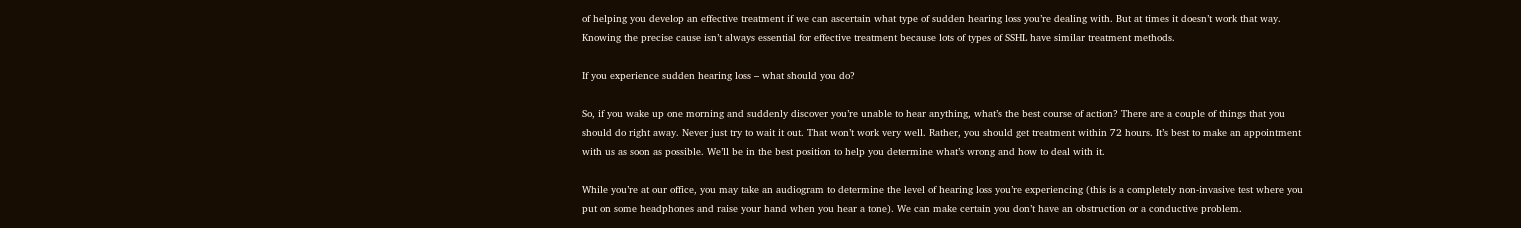of helping you develop an effective treatment if we can ascertain what type of sudden hearing loss you’re dealing with. But at times it doesn’t work that way. Knowing the precise cause isn’t always essential for effective treatment because lots of types of SSHL have similar treatment methods.

If you experience sudden hearing loss – what should you do?

So, if you wake up one morning and suddenly discover you’re unable to hear anything, what’s the best course of action? There are a couple of things that you should do right away. Never just try to wait it out. That won’t work very well. Rather, you should get treatment within 72 hours. It’s best to make an appointment with us as soon as possible. We’ll be in the best position to help you determine what’s wrong and how to deal with it.

While you’re at our office, you may take an audiogram to determine the level of hearing loss you’re experiencing (this is a completely non-invasive test where you put on some headphones and raise your hand when you hear a tone). We can make certain you don’t have an obstruction or a conductive problem.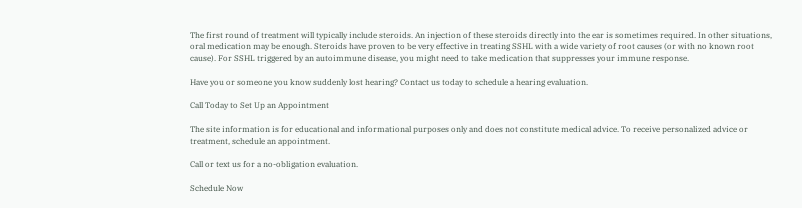The first round of treatment will typically include steroids. An injection of these steroids directly into the ear is sometimes required. In other situations, oral medication may be enough. Steroids have proven to be very effective in treating SSHL with a wide variety of root causes (or with no known root cause). For SSHL triggered by an autoimmune disease, you might need to take medication that suppresses your immune response.

Have you or someone you know suddenly lost hearing? Contact us today to schedule a hearing evaluation.

Call Today to Set Up an Appointment

The site information is for educational and informational purposes only and does not constitute medical advice. To receive personalized advice or treatment, schedule an appointment.

Call or text us for a no-obligation evaluation.

Schedule Now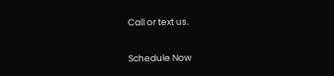Call or text us.

Schedule Now